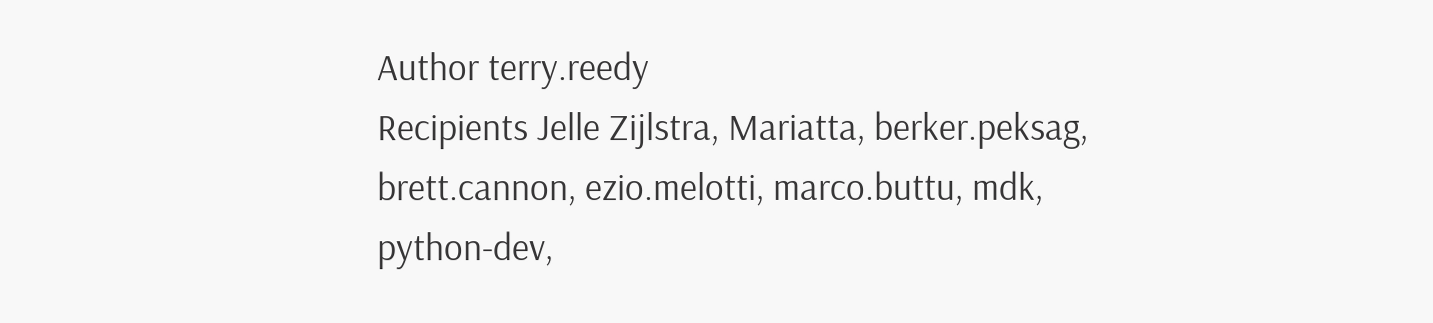Author terry.reedy
Recipients Jelle Zijlstra, Mariatta, berker.peksag, brett.cannon, ezio.melotti, marco.buttu, mdk, python-dev,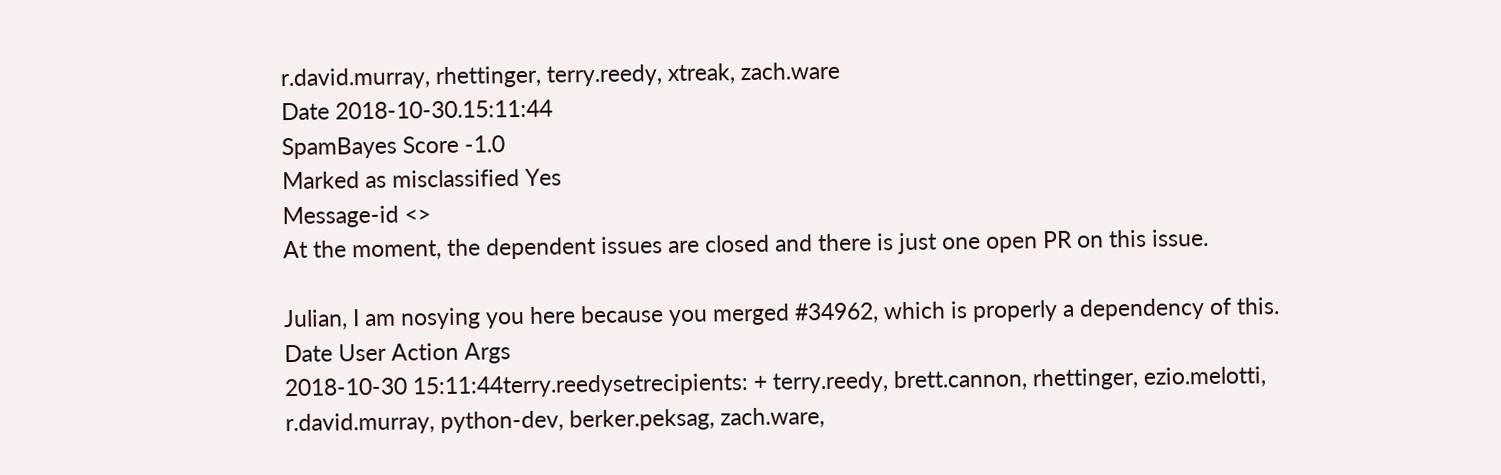r.david.murray, rhettinger, terry.reedy, xtreak, zach.ware
Date 2018-10-30.15:11:44
SpamBayes Score -1.0
Marked as misclassified Yes
Message-id <>
At the moment, the dependent issues are closed and there is just one open PR on this issue.

Julian, I am nosying you here because you merged #34962, which is properly a dependency of this.
Date User Action Args
2018-10-30 15:11:44terry.reedysetrecipients: + terry.reedy, brett.cannon, rhettinger, ezio.melotti, r.david.murray, python-dev, berker.peksag, zach.ware,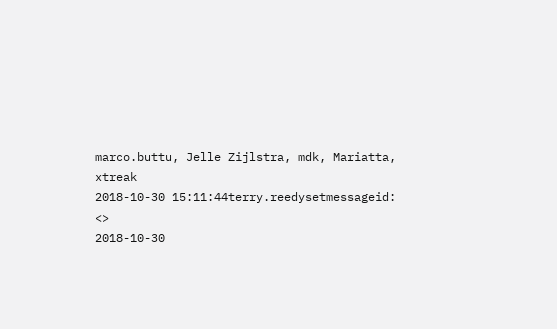marco.buttu, Jelle Zijlstra, mdk, Mariatta, xtreak
2018-10-30 15:11:44terry.reedysetmessageid: <>
2018-10-30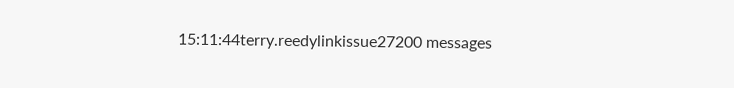15:11:44terry.reedylinkissue27200 messages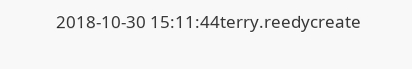2018-10-30 15:11:44terry.reedycreate